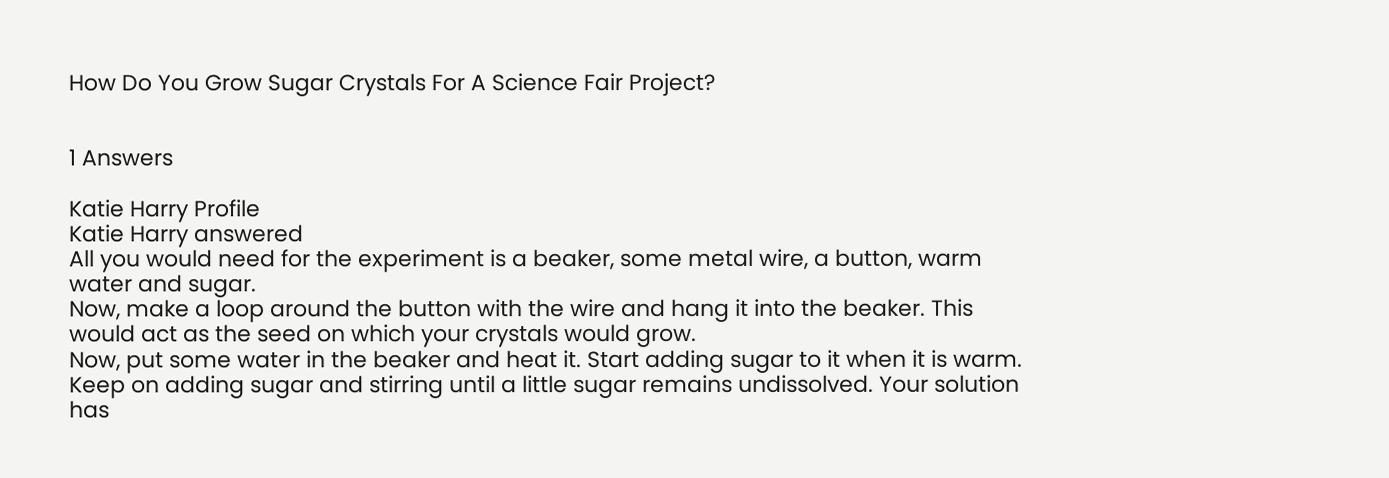How Do You Grow Sugar Crystals For A Science Fair Project?


1 Answers

Katie Harry Profile
Katie Harry answered
All you would need for the experiment is a beaker, some metal wire, a button, warm water and sugar.
Now, make a loop around the button with the wire and hang it into the beaker. This would act as the seed on which your crystals would grow.
Now, put some water in the beaker and heat it. Start adding sugar to it when it is warm. Keep on adding sugar and stirring until a little sugar remains undissolved. Your solution has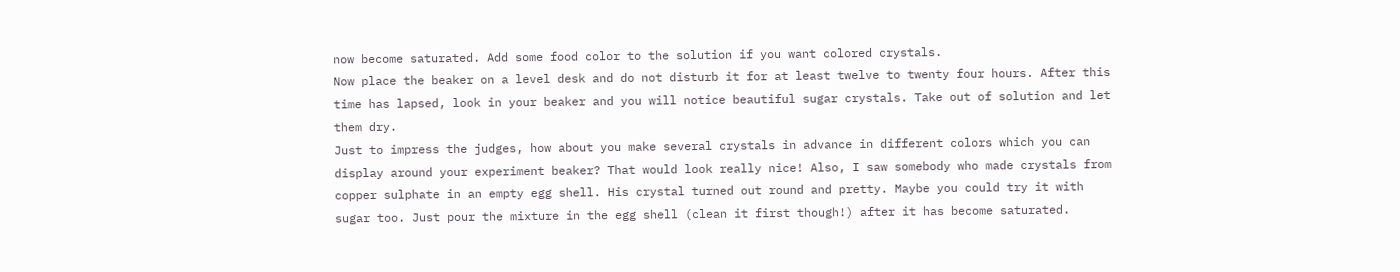now become saturated. Add some food color to the solution if you want colored crystals.
Now place the beaker on a level desk and do not disturb it for at least twelve to twenty four hours. After this time has lapsed, look in your beaker and you will notice beautiful sugar crystals. Take out of solution and let them dry.
Just to impress the judges, how about you make several crystals in advance in different colors which you can display around your experiment beaker? That would look really nice! Also, I saw somebody who made crystals from copper sulphate in an empty egg shell. His crystal turned out round and pretty. Maybe you could try it with sugar too. Just pour the mixture in the egg shell (clean it first though!) after it has become saturated.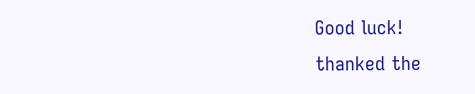Good luck!
thanked the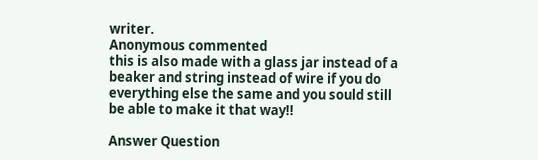writer.
Anonymous commented
this is also made with a glass jar instead of a beaker and string instead of wire if you do everything else the same and you sould still be able to make it that way!!

Answer Question